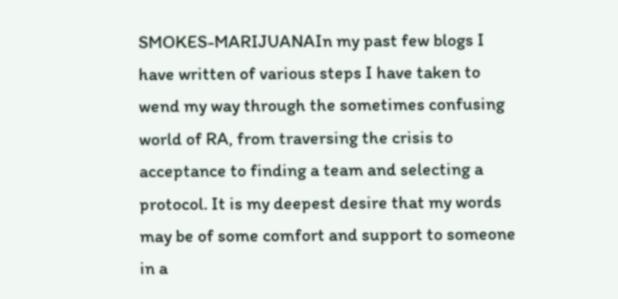SMOKES-MARIJUANAIn my past few blogs I have written of various steps I have taken to wend my way through the sometimes confusing world of RA, from traversing the crisis to acceptance to finding a team and selecting a protocol. It is my deepest desire that my words may be of some comfort and support to someone in a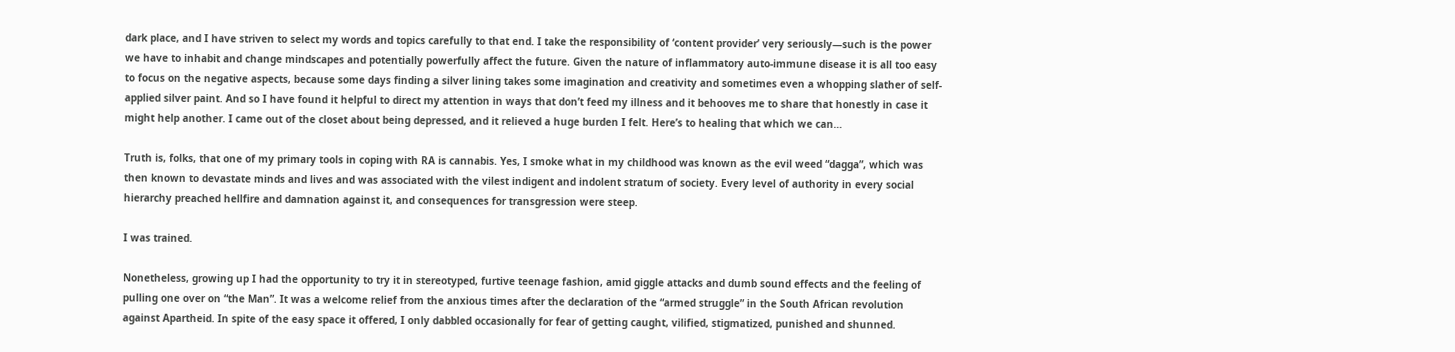dark place, and I have striven to select my words and topics carefully to that end. I take the responsibility of ‘content provider’ very seriously—such is the power we have to inhabit and change mindscapes and potentially powerfully affect the future. Given the nature of inflammatory auto-immune disease it is all too easy to focus on the negative aspects, because some days finding a silver lining takes some imagination and creativity and sometimes even a whopping slather of self-applied silver paint. And so I have found it helpful to direct my attention in ways that don’t feed my illness and it behooves me to share that honestly in case it might help another. I came out of the closet about being depressed, and it relieved a huge burden I felt. Here’s to healing that which we can…

Truth is, folks, that one of my primary tools in coping with RA is cannabis. Yes, I smoke what in my childhood was known as the evil weed “dagga”, which was then known to devastate minds and lives and was associated with the vilest indigent and indolent stratum of society. Every level of authority in every social hierarchy preached hellfire and damnation against it, and consequences for transgression were steep.

I was trained.

Nonetheless, growing up I had the opportunity to try it in stereotyped, furtive teenage fashion, amid giggle attacks and dumb sound effects and the feeling of pulling one over on “the Man”. It was a welcome relief from the anxious times after the declaration of the “armed struggle” in the South African revolution against Apartheid. In spite of the easy space it offered, I only dabbled occasionally for fear of getting caught, vilified, stigmatized, punished and shunned.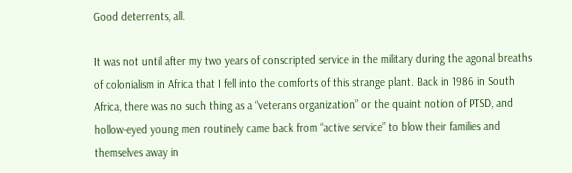Good deterrents, all.

It was not until after my two years of conscripted service in the military during the agonal breaths of colonialism in Africa that I fell into the comforts of this strange plant. Back in 1986 in South Africa, there was no such thing as a “veterans organization” or the quaint notion of PTSD, and hollow-eyed young men routinely came back from “active service” to blow their families and themselves away in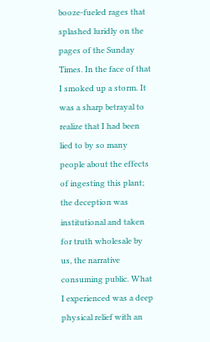booze-fueled rages that splashed luridly on the pages of the Sunday Times. In the face of that I smoked up a storm. It was a sharp betrayal to realize that I had been lied to by so many people about the effects of ingesting this plant; the deception was institutional and taken for truth wholesale by us, the narrative consuming public. What I experienced was a deep physical relief with an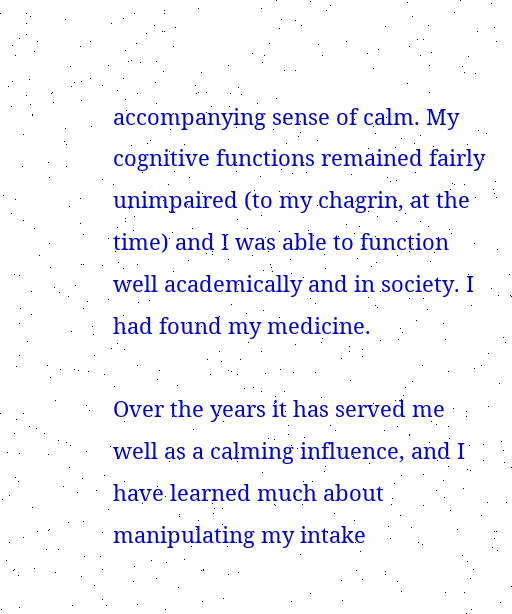accompanying sense of calm. My cognitive functions remained fairly unimpaired (to my chagrin, at the time) and I was able to function well academically and in society. I had found my medicine.

Over the years it has served me well as a calming influence, and I have learned much about manipulating my intake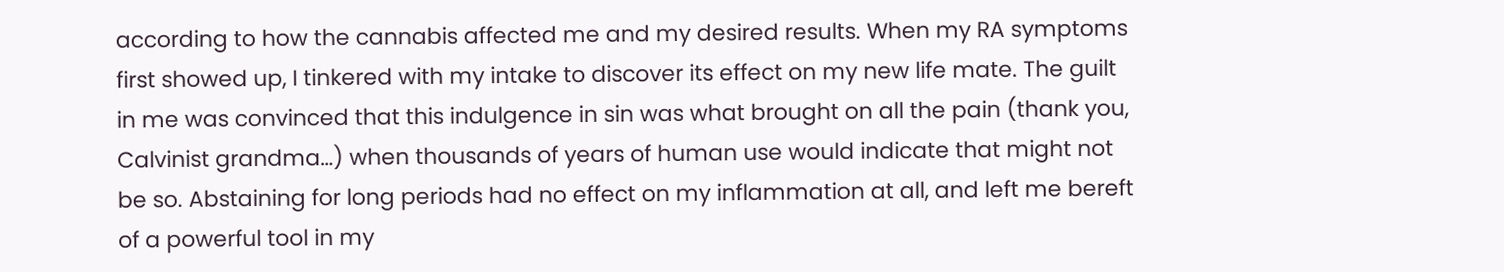according to how the cannabis affected me and my desired results. When my RA symptoms first showed up, I tinkered with my intake to discover its effect on my new life mate. The guilt in me was convinced that this indulgence in sin was what brought on all the pain (thank you, Calvinist grandma…) when thousands of years of human use would indicate that might not be so. Abstaining for long periods had no effect on my inflammation at all, and left me bereft of a powerful tool in my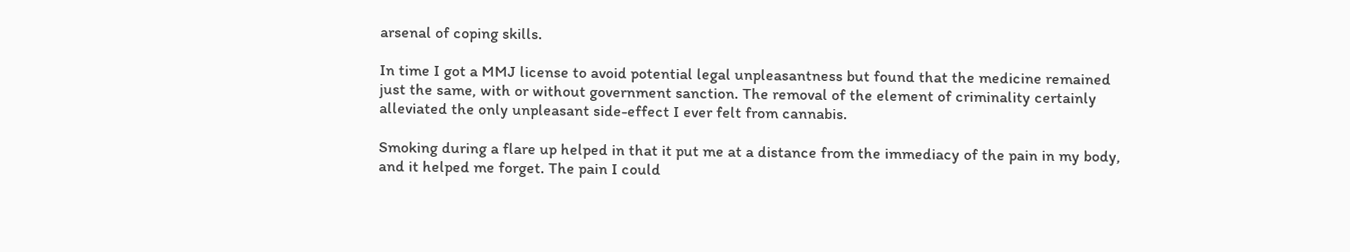arsenal of coping skills.

In time I got a MMJ license to avoid potential legal unpleasantness but found that the medicine remained just the same, with or without government sanction. The removal of the element of criminality certainly alleviated the only unpleasant side-effect I ever felt from cannabis.

Smoking during a flare up helped in that it put me at a distance from the immediacy of the pain in my body, and it helped me forget. The pain I could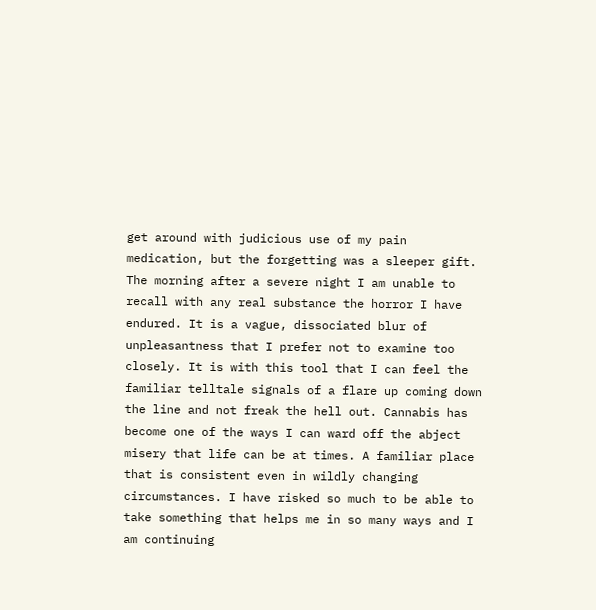get around with judicious use of my pain medication, but the forgetting was a sleeper gift. The morning after a severe night I am unable to recall with any real substance the horror I have endured. It is a vague, dissociated blur of unpleasantness that I prefer not to examine too closely. It is with this tool that I can feel the familiar telltale signals of a flare up coming down the line and not freak the hell out. Cannabis has become one of the ways I can ward off the abject misery that life can be at times. A familiar place that is consistent even in wildly changing circumstances. I have risked so much to be able to take something that helps me in so many ways and I am continuing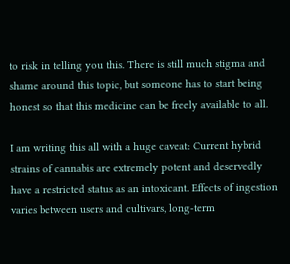to risk in telling you this. There is still much stigma and shame around this topic, but someone has to start being honest so that this medicine can be freely available to all.

I am writing this all with a huge caveat: Current hybrid strains of cannabis are extremely potent and deservedly have a restricted status as an intoxicant. Effects of ingestion varies between users and cultivars, long-term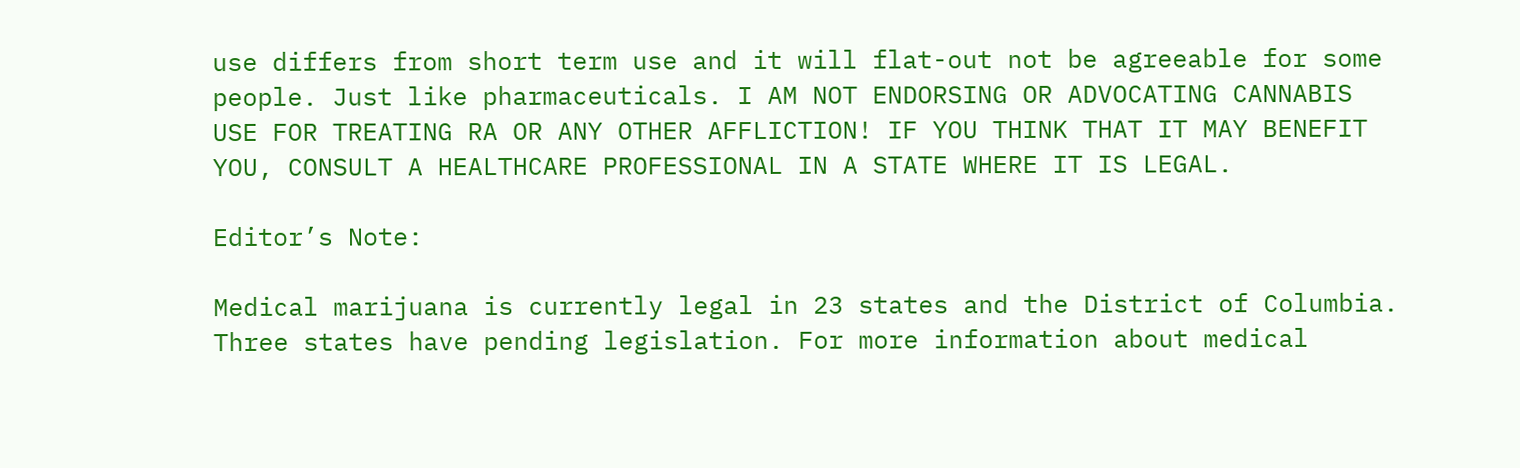use differs from short term use and it will flat-out not be agreeable for some people. Just like pharmaceuticals. I AM NOT ENDORSING OR ADVOCATING CANNABIS USE FOR TREATING RA OR ANY OTHER AFFLICTION! IF YOU THINK THAT IT MAY BENEFIT YOU, CONSULT A HEALTHCARE PROFESSIONAL IN A STATE WHERE IT IS LEGAL.

Editor’s Note:

Medical marijuana is currently legal in 23 states and the District of Columbia. Three states have pending legislation. For more information about medical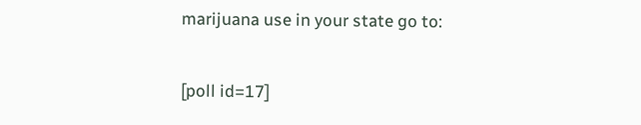marijuana use in your state go to:

[poll id=17]